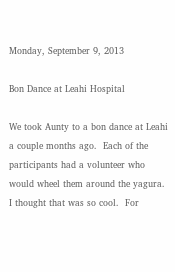Monday, September 9, 2013

Bon Dance at Leahi Hospital

We took Aunty to a bon dance at Leahi a couple months ago.  Each of the participants had a volunteer who would wheel them around the yagura. I thought that was so cool.  For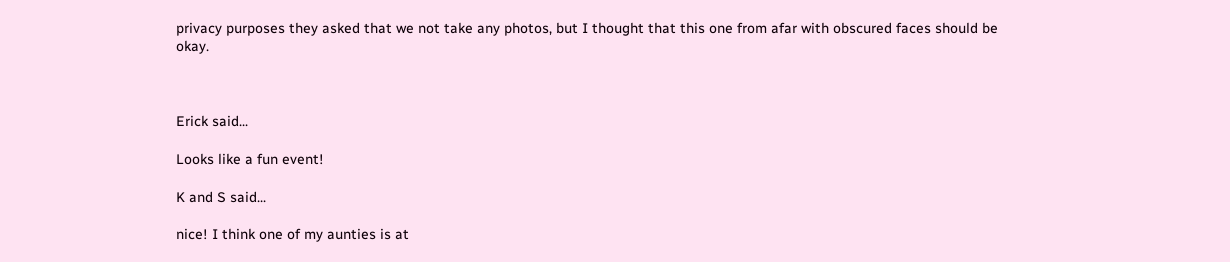privacy purposes they asked that we not take any photos, but I thought that this one from afar with obscured faces should be okay.



Erick said...

Looks like a fun event!

K and S said...

nice! I think one of my aunties is at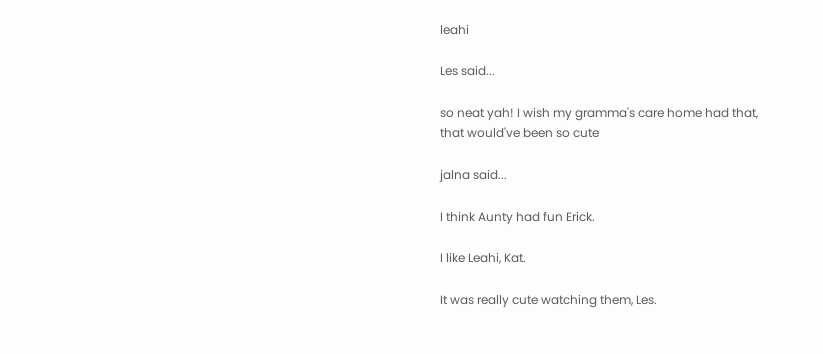leahi

Les said...

so neat yah! I wish my gramma's care home had that, that would've been so cute

jalna said...

I think Aunty had fun Erick.

I like Leahi, Kat.

It was really cute watching them, Les.